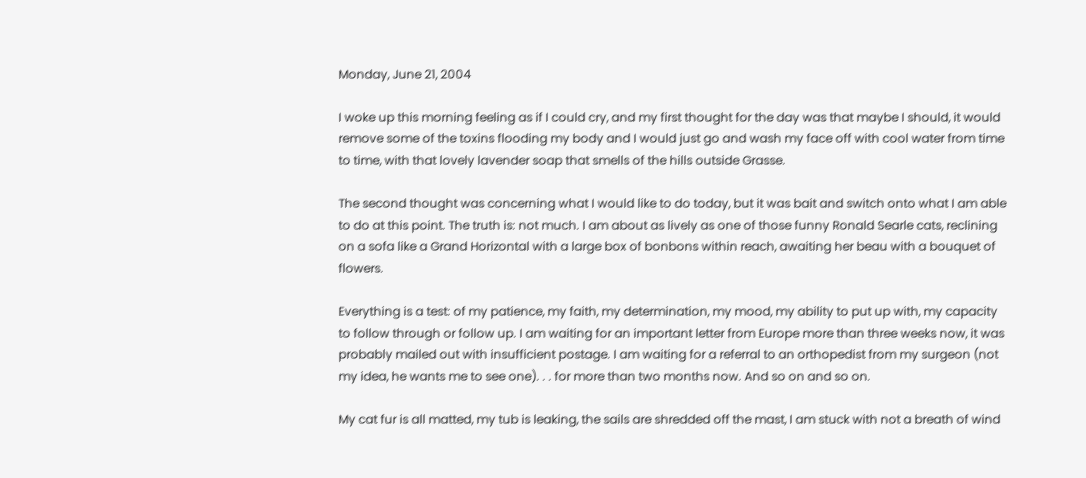Monday, June 21, 2004

I woke up this morning feeling as if I could cry, and my first thought for the day was that maybe I should, it would remove some of the toxins flooding my body and I would just go and wash my face off with cool water from time to time, with that lovely lavender soap that smells of the hills outside Grasse.

The second thought was concerning what I would like to do today, but it was bait and switch onto what I am able to do at this point. The truth is: not much. I am about as lively as one of those funny Ronald Searle cats, reclining on a sofa like a Grand Horizontal with a large box of bonbons within reach, awaiting her beau with a bouquet of flowers.

Everything is a test: of my patience, my faith, my determination, my mood, my ability to put up with, my capacity to follow through or follow up. I am waiting for an important letter from Europe more than three weeks now, it was probably mailed out with insufficient postage. I am waiting for a referral to an orthopedist from my surgeon (not my idea, he wants me to see one). . . for more than two months now. And so on and so on.

My cat fur is all matted, my tub is leaking, the sails are shredded off the mast, I am stuck with not a breath of wind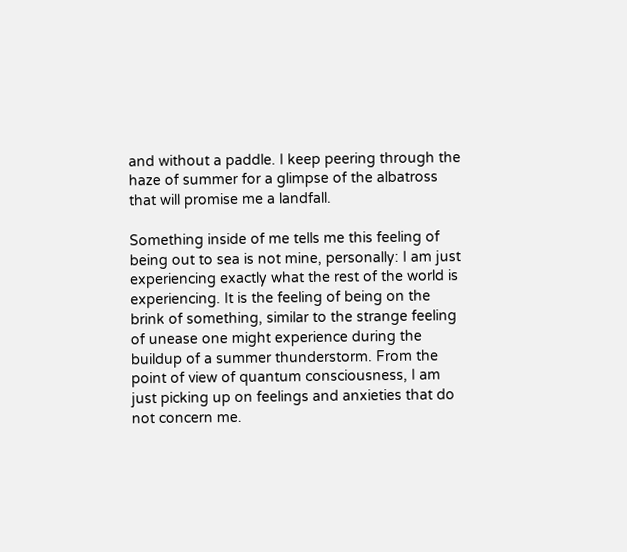and without a paddle. I keep peering through the haze of summer for a glimpse of the albatross that will promise me a landfall.

Something inside of me tells me this feeling of being out to sea is not mine, personally: I am just experiencing exactly what the rest of the world is experiencing. It is the feeling of being on the brink of something, similar to the strange feeling of unease one might experience during the buildup of a summer thunderstorm. From the point of view of quantum consciousness, I am just picking up on feelings and anxieties that do not concern me.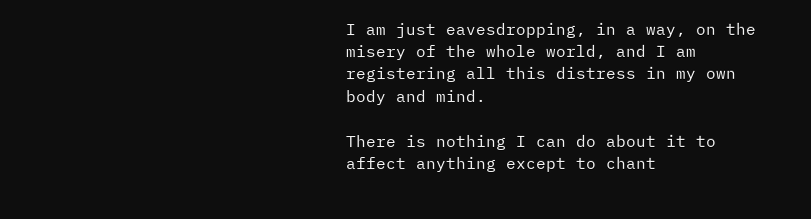I am just eavesdropping, in a way, on the misery of the whole world, and I am registering all this distress in my own body and mind.

There is nothing I can do about it to affect anything except to chant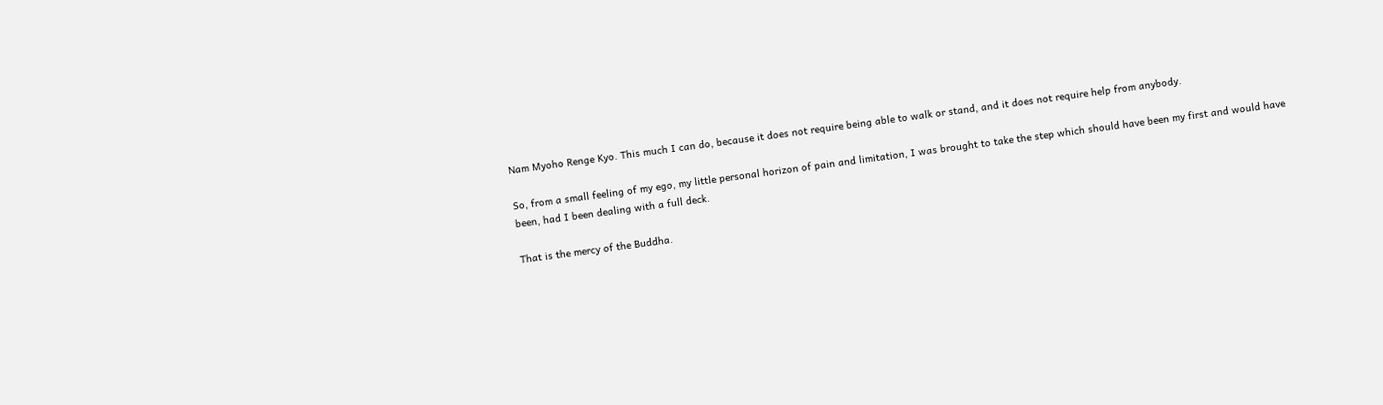Nam Myoho Renge Kyo. This much I can do, because it does not require being able to walk or stand, and it does not require help from anybody.

So, from a small feeling of my ego, my little personal horizon of pain and limitation, I was brought to take the step which should have been my first and would have been, had I been dealing with a full deck.

That is the mercy of the Buddha.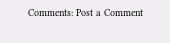Comments: Post a Comment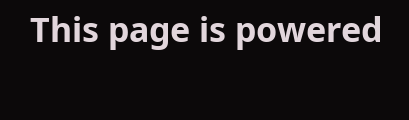This page is powered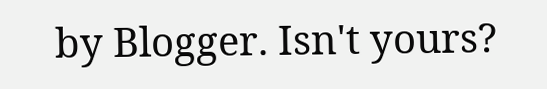by Blogger. Isn't yours?